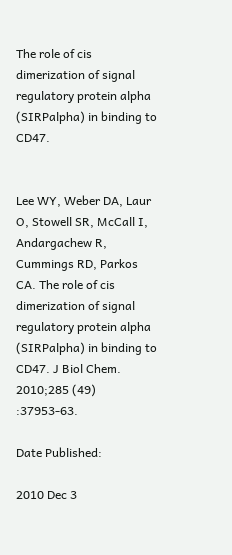The role of cis dimerization of signal regulatory protein alpha (SIRPalpha) in binding to CD47.


Lee WY, Weber DA, Laur O, Stowell SR, McCall I, Andargachew R, Cummings RD, Parkos CA. The role of cis dimerization of signal regulatory protein alpha (SIRPalpha) in binding to CD47. J Biol Chem. 2010;285 (49) :37953-63.

Date Published:

2010 Dec 3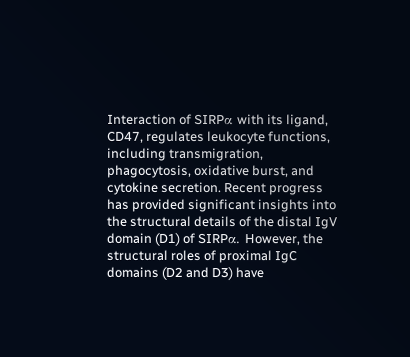Interaction of SIRPα with its ligand, CD47, regulates leukocyte functions, including transmigration, phagocytosis, oxidative burst, and cytokine secretion. Recent progress has provided significant insights into the structural details of the distal IgV domain (D1) of SIRPα. However, the structural roles of proximal IgC domains (D2 and D3) have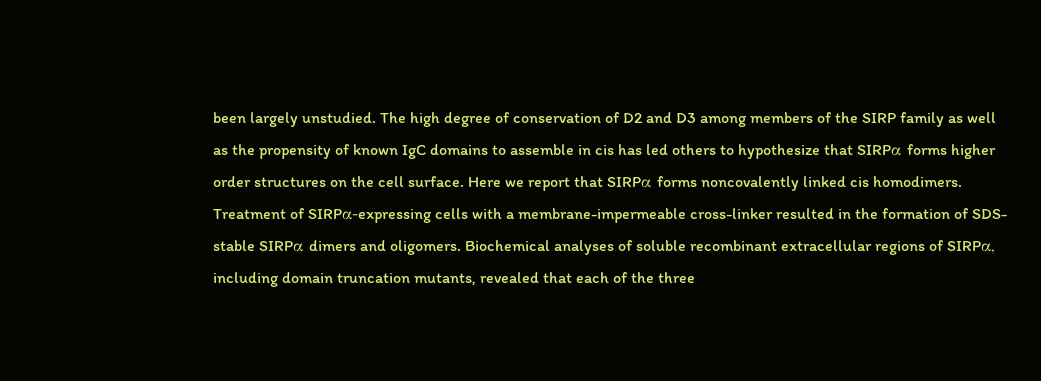been largely unstudied. The high degree of conservation of D2 and D3 among members of the SIRP family as well as the propensity of known IgC domains to assemble in cis has led others to hypothesize that SIRPα forms higher order structures on the cell surface. Here we report that SIRPα forms noncovalently linked cis homodimers. Treatment of SIRPα-expressing cells with a membrane-impermeable cross-linker resulted in the formation of SDS-stable SIRPα dimers and oligomers. Biochemical analyses of soluble recombinant extracellular regions of SIRPα, including domain truncation mutants, revealed that each of the three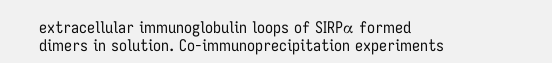extracellular immunoglobulin loops of SIRPα formed dimers in solution. Co-immunoprecipitation experiments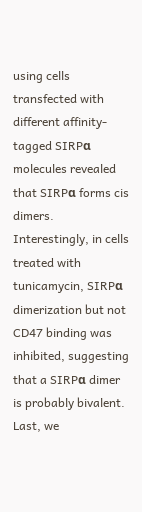using cells transfected with different affinity-tagged SIRPα molecules revealed that SIRPα forms cis dimers. Interestingly, in cells treated with tunicamycin, SIRPα dimerization but not CD47 binding was inhibited, suggesting that a SIRPα dimer is probably bivalent. Last, we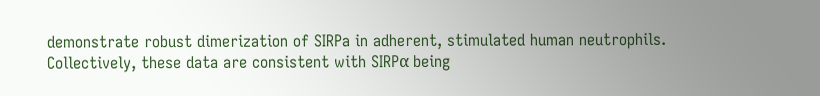demonstrate robust dimerization of SIRPa in adherent, stimulated human neutrophils. Collectively, these data are consistent with SIRPα being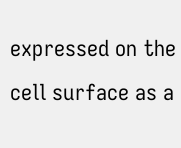expressed on the cell surface as a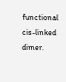functional cis-linked dimer.